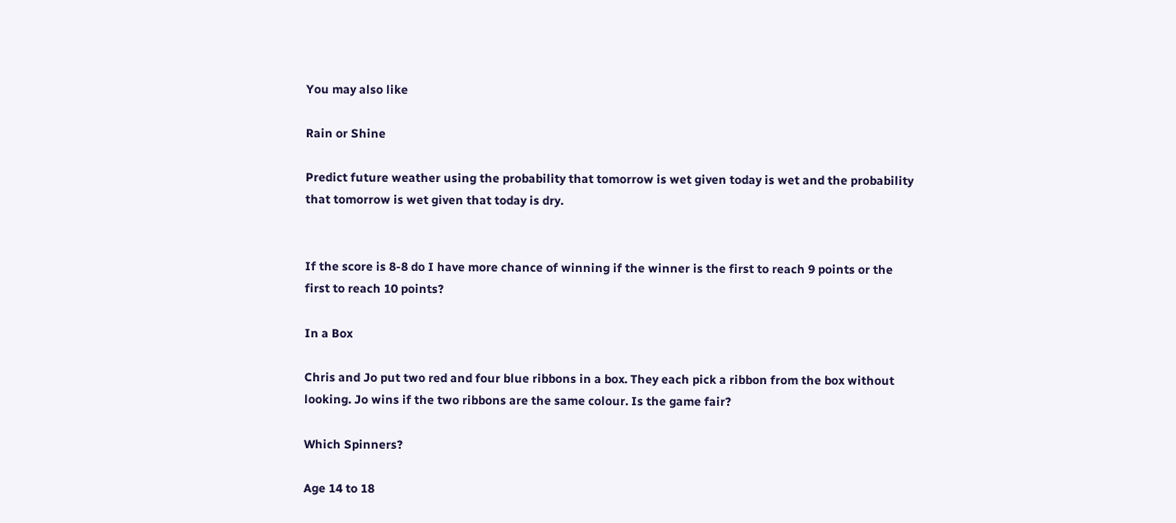You may also like

Rain or Shine

Predict future weather using the probability that tomorrow is wet given today is wet and the probability that tomorrow is wet given that today is dry.


If the score is 8-8 do I have more chance of winning if the winner is the first to reach 9 points or the first to reach 10 points?

In a Box

Chris and Jo put two red and four blue ribbons in a box. They each pick a ribbon from the box without looking. Jo wins if the two ribbons are the same colour. Is the game fair?

Which Spinners?

Age 14 to 18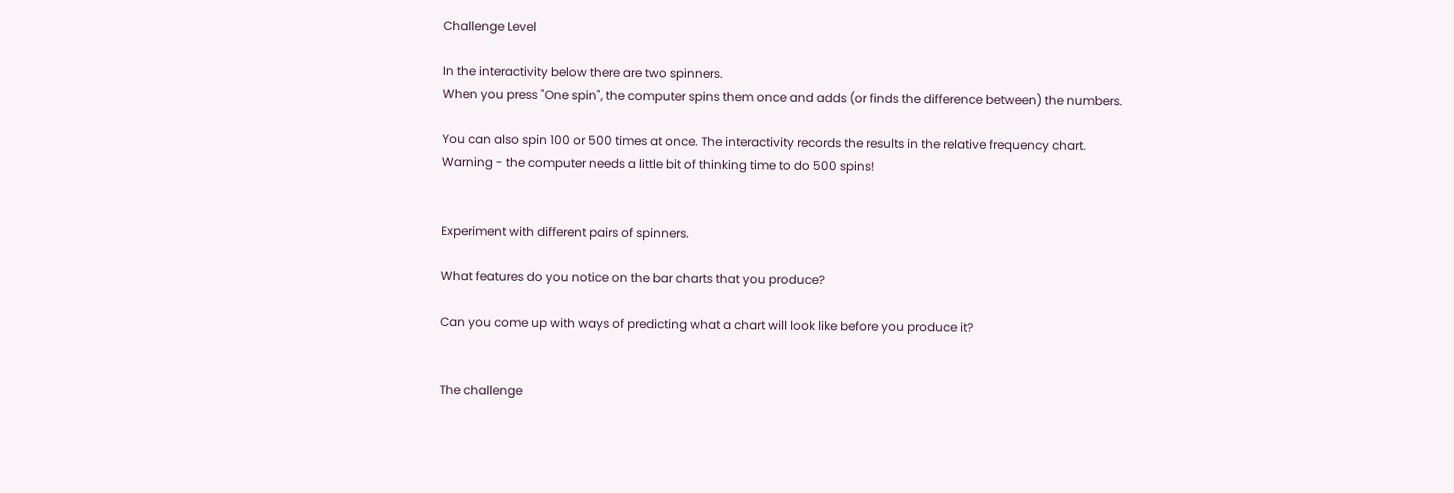Challenge Level

In the interactivity below there are two spinners.
When you press "One spin", the computer spins them once and adds (or finds the difference between) the numbers.

You can also spin 100 or 500 times at once. The interactivity records the results in the relative frequency chart.
Warning - the computer needs a little bit of thinking time to do 500 spins!


Experiment with different pairs of spinners.

What features do you notice on the bar charts that you produce?

Can you come up with ways of predicting what a chart will look like before you produce it?


The challenge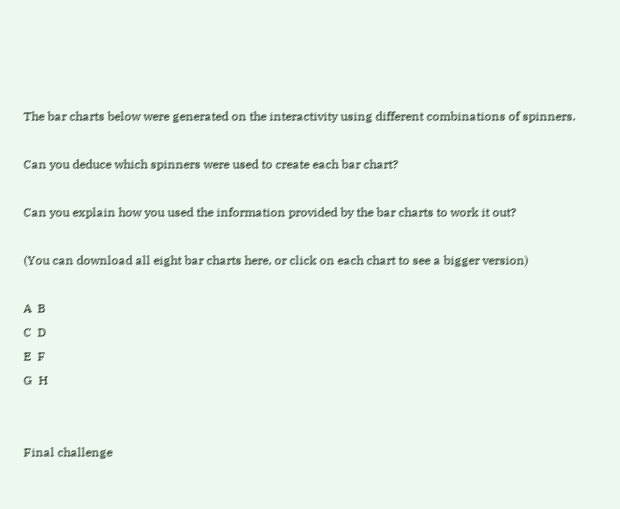The bar charts below were generated on the interactivity using different combinations of spinners.

Can you deduce which spinners were used to create each bar chart?

Can you explain how you used the information provided by the bar charts to work it out?

(You can download all eight bar charts here, or click on each chart to see a bigger version)

A  B
C  D
E  F
G  H


Final challenge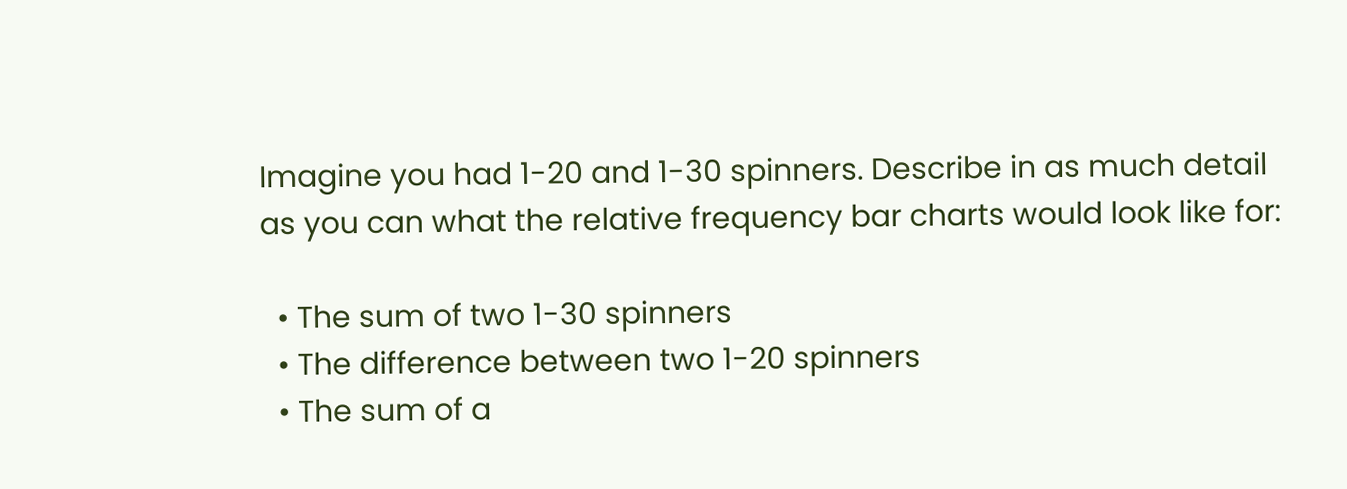Imagine you had 1-20 and 1-30 spinners. Describe in as much detail as you can what the relative frequency bar charts would look like for:

  • The sum of two 1-30 spinners
  • The difference between two 1-20 spinners
  • The sum of a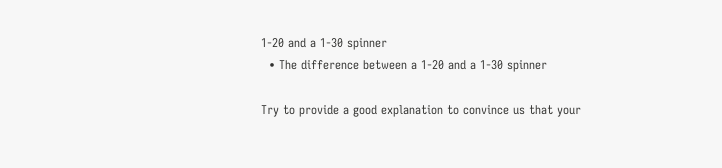1-20 and a 1-30 spinner
  • The difference between a 1-20 and a 1-30 spinner

Try to provide a good explanation to convince us that your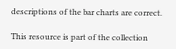descriptions of the bar charts are correct.

This resource is part of the collection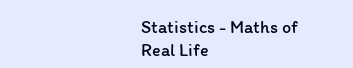Statistics - Maths of Real Life